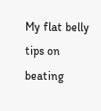My flat belly tips on beating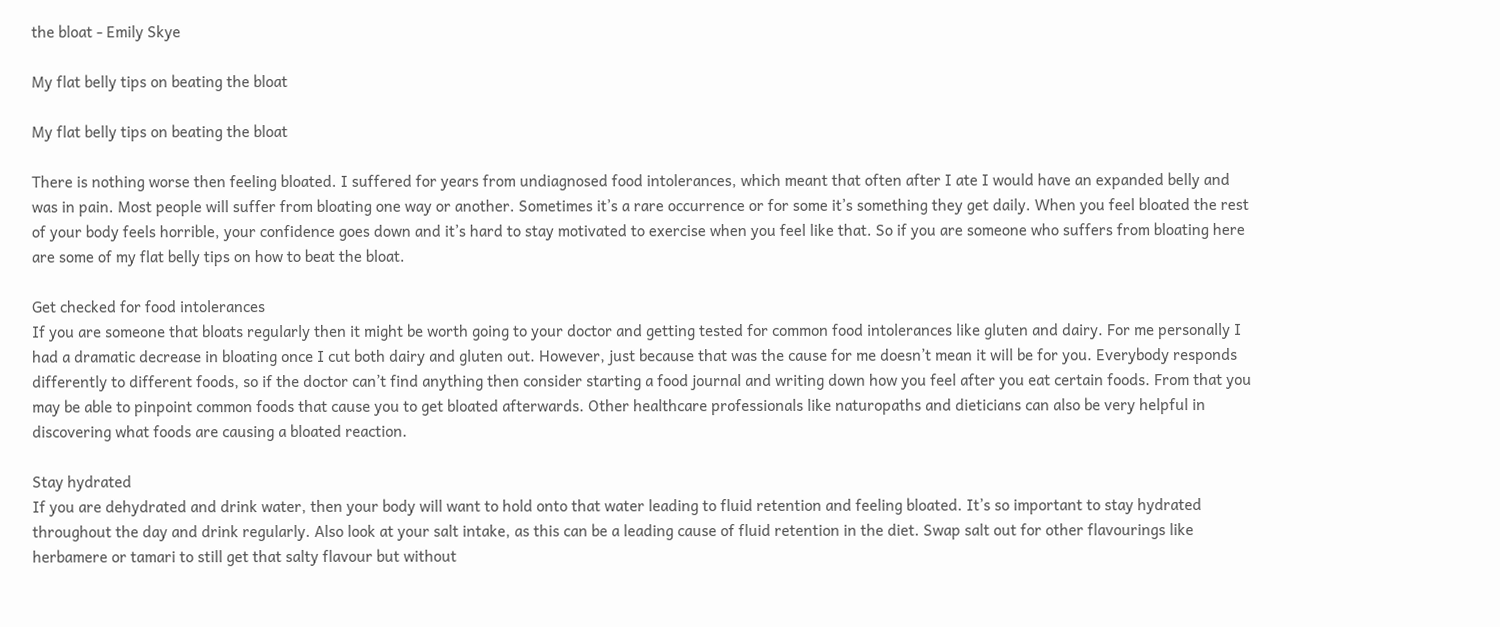the bloat - Emily Skye

My flat belly tips on beating the bloat

My flat belly tips on beating the bloat

There is nothing worse then feeling bloated. I suffered for years from undiagnosed food intolerances, which meant that often after I ate I would have an expanded belly and was in pain. Most people will suffer from bloating one way or another. Sometimes it’s a rare occurrence or for some it’s something they get daily. When you feel bloated the rest of your body feels horrible, your confidence goes down and it’s hard to stay motivated to exercise when you feel like that. So if you are someone who suffers from bloating here are some of my flat belly tips on how to beat the bloat.

Get checked for food intolerances
If you are someone that bloats regularly then it might be worth going to your doctor and getting tested for common food intolerances like gluten and dairy. For me personally I had a dramatic decrease in bloating once I cut both dairy and gluten out. However, just because that was the cause for me doesn’t mean it will be for you. Everybody responds differently to different foods, so if the doctor can’t find anything then consider starting a food journal and writing down how you feel after you eat certain foods. From that you may be able to pinpoint common foods that cause you to get bloated afterwards. Other healthcare professionals like naturopaths and dieticians can also be very helpful in discovering what foods are causing a bloated reaction.

Stay hydrated
If you are dehydrated and drink water, then your body will want to hold onto that water leading to fluid retention and feeling bloated. It’s so important to stay hydrated throughout the day and drink regularly. Also look at your salt intake, as this can be a leading cause of fluid retention in the diet. Swap salt out for other flavourings like herbamere or tamari to still get that salty flavour but without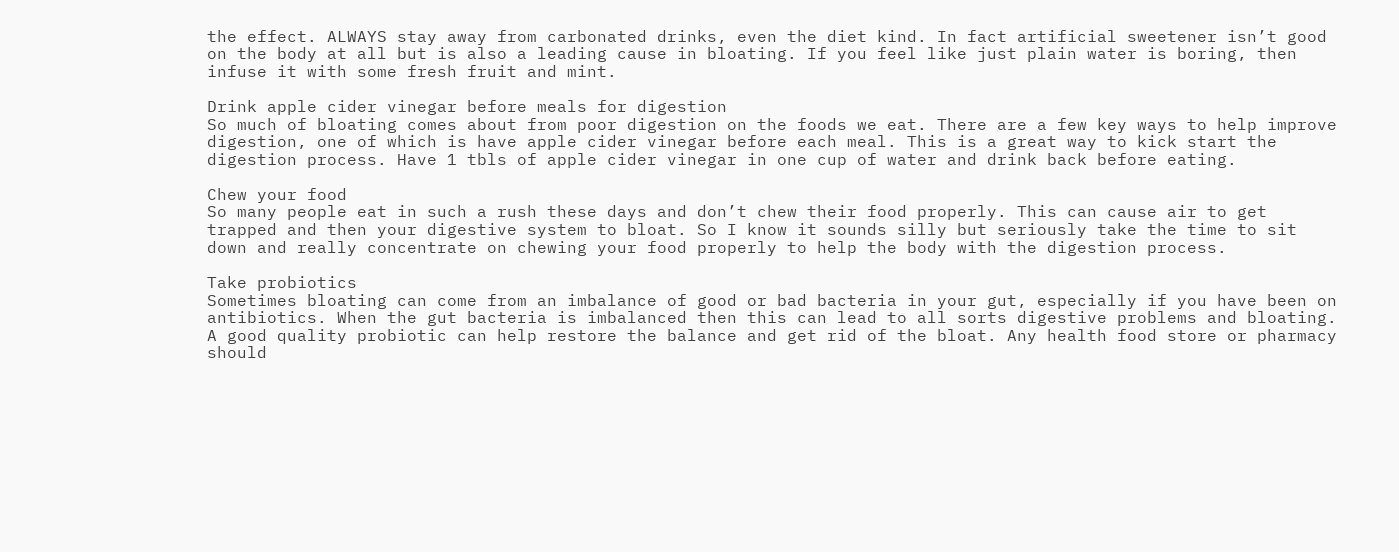the effect. ALWAYS stay away from carbonated drinks, even the diet kind. In fact artificial sweetener isn’t good on the body at all but is also a leading cause in bloating. If you feel like just plain water is boring, then infuse it with some fresh fruit and mint.

Drink apple cider vinegar before meals for digestion
So much of bloating comes about from poor digestion on the foods we eat. There are a few key ways to help improve digestion, one of which is have apple cider vinegar before each meal. This is a great way to kick start the digestion process. Have 1 tbls of apple cider vinegar in one cup of water and drink back before eating.

Chew your food
So many people eat in such a rush these days and don’t chew their food properly. This can cause air to get trapped and then your digestive system to bloat. So I know it sounds silly but seriously take the time to sit down and really concentrate on chewing your food properly to help the body with the digestion process.

Take probiotics
Sometimes bloating can come from an imbalance of good or bad bacteria in your gut, especially if you have been on antibiotics. When the gut bacteria is imbalanced then this can lead to all sorts digestive problems and bloating. A good quality probiotic can help restore the balance and get rid of the bloat. Any health food store or pharmacy should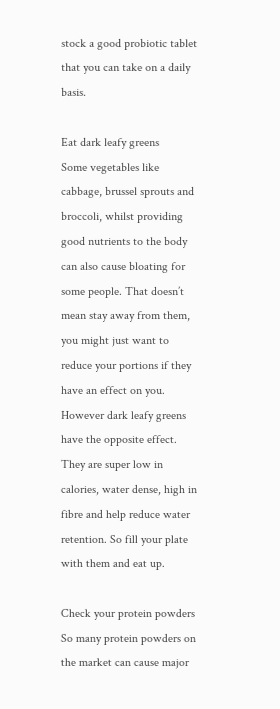stock a good probiotic tablet that you can take on a daily basis.

Eat dark leafy greens
Some vegetables like cabbage, brussel sprouts and broccoli, whilst providing good nutrients to the body can also cause bloating for some people. That doesn’t mean stay away from them, you might just want to reduce your portions if they have an effect on you. However dark leafy greens have the opposite effect. They are super low in calories, water dense, high in fibre and help reduce water retention. So fill your plate with them and eat up.

Check your protein powders
So many protein powders on the market can cause major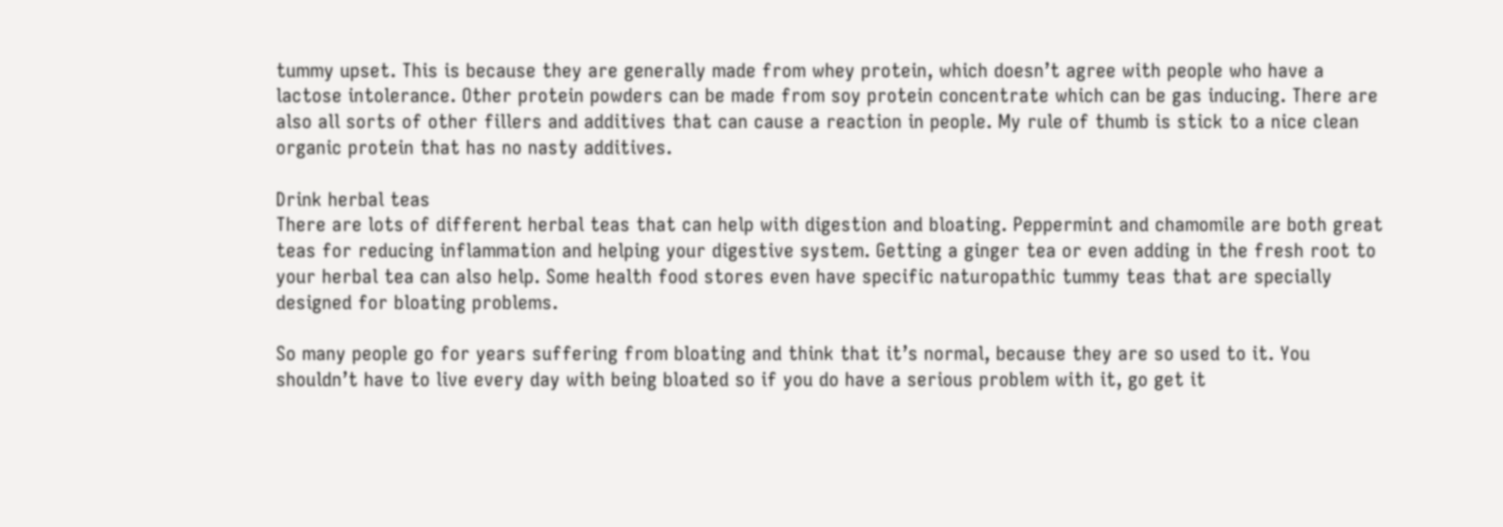tummy upset. This is because they are generally made from whey protein, which doesn’t agree with people who have a lactose intolerance. Other protein powders can be made from soy protein concentrate which can be gas inducing. There are also all sorts of other fillers and additives that can cause a reaction in people. My rule of thumb is stick to a nice clean organic protein that has no nasty additives.

Drink herbal teas
There are lots of different herbal teas that can help with digestion and bloating. Peppermint and chamomile are both great teas for reducing inflammation and helping your digestive system. Getting a ginger tea or even adding in the fresh root to your herbal tea can also help. Some health food stores even have specific naturopathic tummy teas that are specially designed for bloating problems.

So many people go for years suffering from bloating and think that it’s normal, because they are so used to it. You shouldn’t have to live every day with being bloated so if you do have a serious problem with it, go get it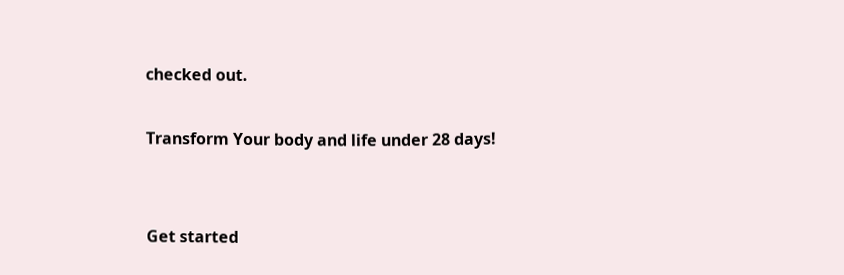checked out.

Transform Your body and life under 28 days!


Get started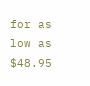for as low as $48.95